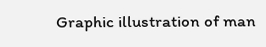Graphic illustration of man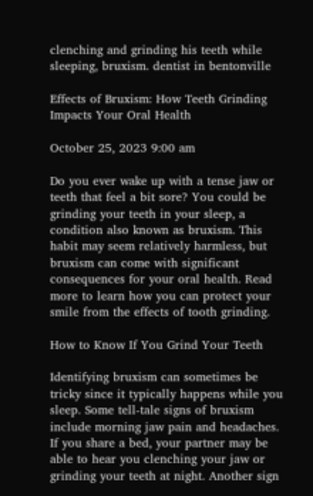clenching and grinding his teeth while sleeping, bruxism. dentist in bentonville

Effects of Bruxism: How Teeth Grinding Impacts Your Oral Health

October 25, 2023 9:00 am

Do you ever wake up with a tense jaw or teeth that feel a bit sore? You could be grinding your teeth in your sleep, a condition also known as bruxism. This habit may seem relatively harmless, but bruxism can come with significant consequences for your oral health. Read more to learn how you can protect your smile from the effects of tooth grinding.

How to Know If You Grind Your Teeth

Identifying bruxism can sometimes be tricky since it typically happens while you sleep. Some tell-tale signs of bruxism include morning jaw pain and headaches. If you share a bed, your partner may be able to hear you clenching your jaw or grinding your teeth at night. Another sign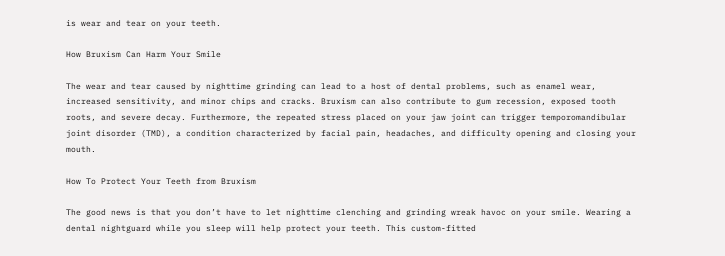is wear and tear on your teeth.

How Bruxism Can Harm Your Smile

The wear and tear caused by nighttime grinding can lead to a host of dental problems, such as enamel wear, increased sensitivity, and minor chips and cracks. Bruxism can also contribute to gum recession, exposed tooth roots, and severe decay. Furthermore, the repeated stress placed on your jaw joint can trigger temporomandibular joint disorder (TMD), a condition characterized by facial pain, headaches, and difficulty opening and closing your mouth.

How To Protect Your Teeth from Bruxism

The good news is that you don’t have to let nighttime clenching and grinding wreak havoc on your smile. Wearing a dental nightguard while you sleep will help protect your teeth. This custom-fitted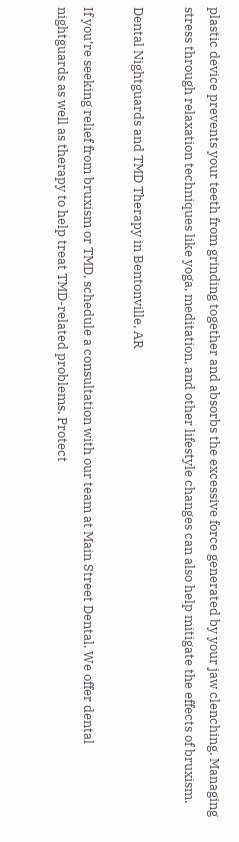plastic device prevents your teeth from grinding together and absorbs the excessive force generated by your jaw clenching. Managing stress through relaxation techniques like yoga, meditation, and other lifestyle changes can also help mitigate the effects of bruxism.

Dental Nightguards and TMD Therapy in Bentonville, AR

If you’re seeking relief from bruxism or TMD, schedule a consultation with our team at Main Street Dental. We offer dental nightguards as well as therapy to help treat TMD-related problems. Protect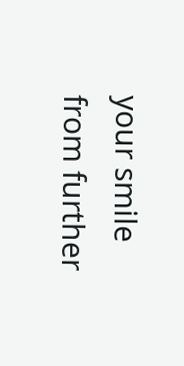your smile from further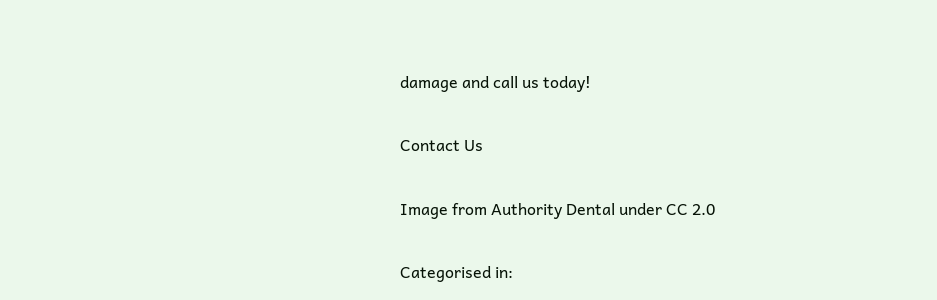damage and call us today!

Contact Us

Image from Authority Dental under CC 2.0

Categorised in: